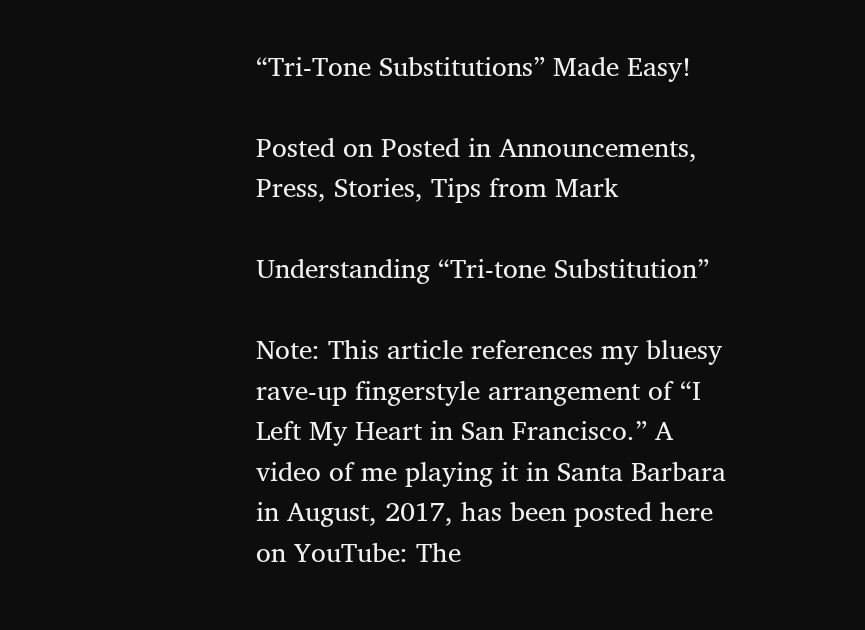“Tri-Tone Substitutions” Made Easy!

Posted on Posted in Announcements, Press, Stories, Tips from Mark

Understanding “Tri-tone Substitution”

Note: This article references my bluesy rave-up fingerstyle arrangement of “I Left My Heart in San Francisco.” A video of me playing it in Santa Barbara in August, 2017, has been posted here on YouTube: The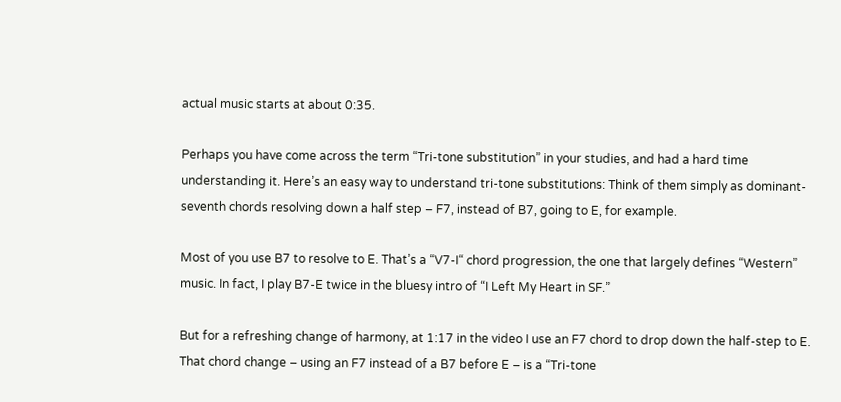actual music starts at about 0:35.

Perhaps you have come across the term “Tri-tone substitution” in your studies, and had a hard time understanding it. Here’s an easy way to understand tri-tone substitutions: Think of them simply as dominant-seventh chords resolving down a half step – F7, instead of B7, going to E, for example.

Most of you use B7 to resolve to E. That’s a “V7-I“ chord progression, the one that largely defines “Western” music. In fact, I play B7-E twice in the bluesy intro of “I Left My Heart in SF.”

But for a refreshing change of harmony, at 1:17 in the video I use an F7 chord to drop down the half-step to E. That chord change – using an F7 instead of a B7 before E – is a “Tri-tone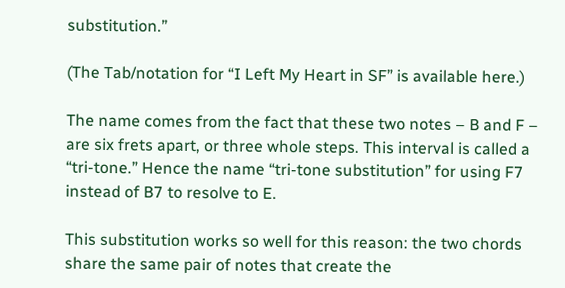substitution.”

(The Tab/notation for “I Left My Heart in SF” is available here.)

The name comes from the fact that these two notes – B and F – are six frets apart, or three whole steps. This interval is called a “tri-tone.” Hence the name “tri-tone substitution” for using F7 instead of B7 to resolve to E.

This substitution works so well for this reason: the two chords share the same pair of notes that create the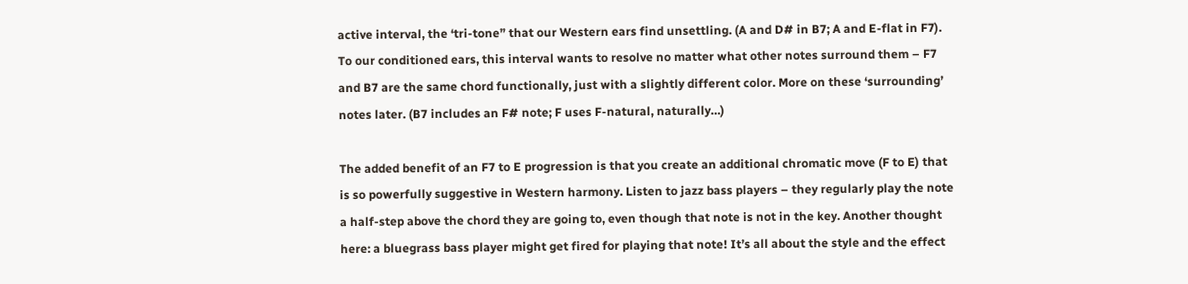active interval, the ‘tri-tone” that our Western ears find unsettling. (A and D# in B7; A and E-flat in F7). To our conditioned ears, this interval wants to resolve no matter what other notes surround them – F7 and B7 are the same chord functionally, just with a slightly different color. More on these ‘surrounding’ notes later. (B7 includes an F# note; F uses F-natural, naturally…)

The added benefit of an F7 to E progression is that you create an additional chromatic move (F to E) that is so powerfully suggestive in Western harmony. Listen to jazz bass players – they regularly play the note a half-step above the chord they are going to, even though that note is not in the key. Another thought here: a bluegrass bass player might get fired for playing that note! It’s all about the style and the effect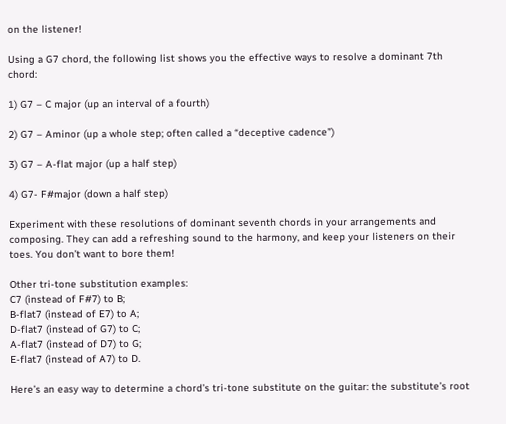on the listener!

Using a G7 chord, the following list shows you the effective ways to resolve a dominant 7th chord:

1) G7 – C major (up an interval of a fourth)

2) G7 – Aminor (up a whole step; often called a “deceptive cadence”)

3) G7 – A-flat major (up a half step)

4) G7- F#major (down a half step)

Experiment with these resolutions of dominant seventh chords in your arrangements and composing. They can add a refreshing sound to the harmony, and keep your listeners on their toes. You don’t want to bore them!

Other tri-tone substitution examples:
C7 (instead of F#7) to B;
B-flat7 (instead of E7) to A;
D-flat7 (instead of G7) to C;
A-flat7 (instead of D7) to G;
E-flat7 (instead of A7) to D.

Here’s an easy way to determine a chord’s tri-tone substitute on the guitar: the substitute’s root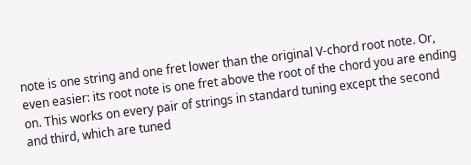note is one string and one fret lower than the original V-chord root note. Or, even easier: its root note is one fret above the root of the chord you are ending on. This works on every pair of strings in standard tuning except the second and third, which are tuned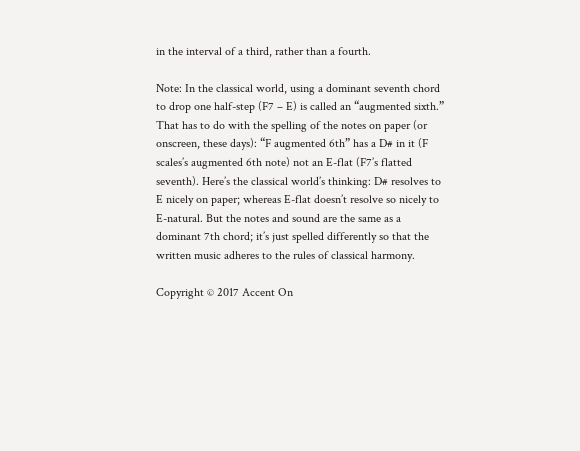in the interval of a third, rather than a fourth.

Note: In the classical world, using a dominant seventh chord to drop one half-step (F7 – E) is called an “augmented sixth.” That has to do with the spelling of the notes on paper (or onscreen, these days): “F augmented 6th” has a D# in it (F scales’s augmented 6th note) not an E-flat (F7’s flatted seventh). Here’s the classical world’s thinking: D# resolves to E nicely on paper; whereas E-flat doesn’t resolve so nicely to E-natural. But the notes and sound are the same as a dominant 7th chord; it’s just spelled differently so that the written music adheres to the rules of classical harmony.

Copyright © 2017 Accent On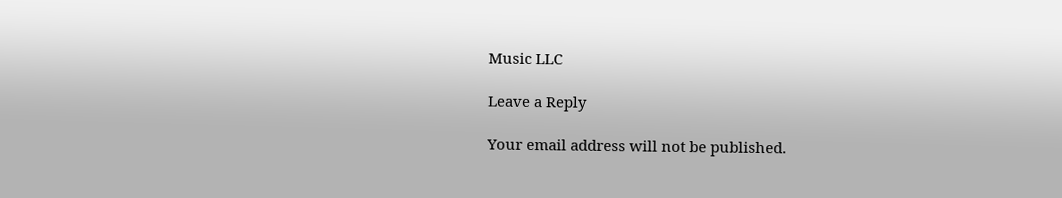Music LLC

Leave a Reply

Your email address will not be published.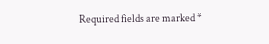Required fields are marked *